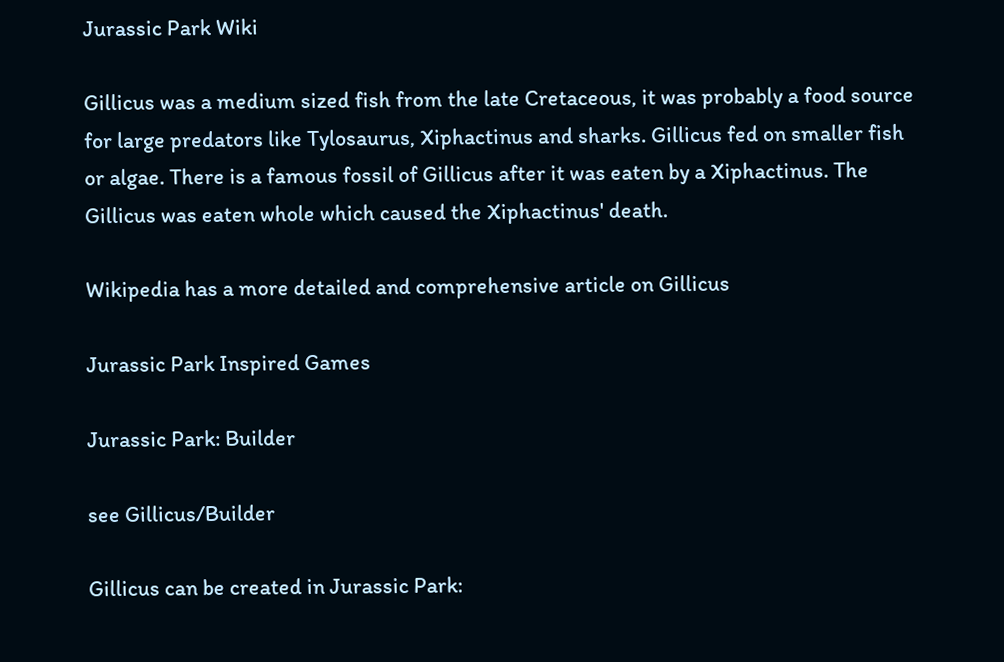Jurassic Park Wiki

Gillicus was a medium sized fish from the late Cretaceous, it was probably a food source for large predators like Tylosaurus, Xiphactinus and sharks. Gillicus fed on smaller fish or algae. There is a famous fossil of Gillicus after it was eaten by a Xiphactinus. The Gillicus was eaten whole which caused the Xiphactinus' death.

Wikipedia has a more detailed and comprehensive article on Gillicus

Jurassic Park Inspired Games

Jurassic Park: Builder

see Gillicus/Builder

Gillicus can be created in Jurassic Park: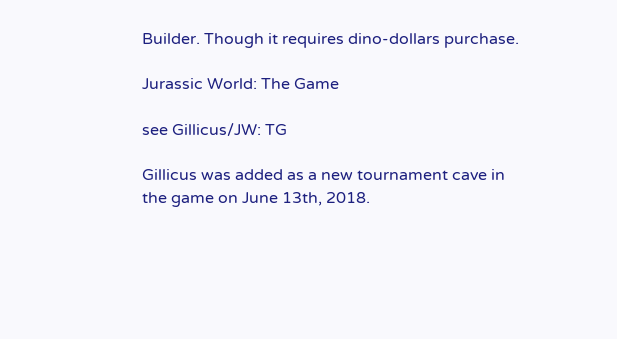Builder. Though it requires dino-dollars purchase.

Jurassic World: The Game

see Gillicus/JW: TG

Gillicus was added as a new tournament cave in the game on June 13th, 2018.